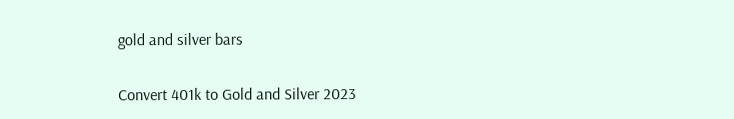gold and silver bars

Convert 401k to Gold and Silver 2023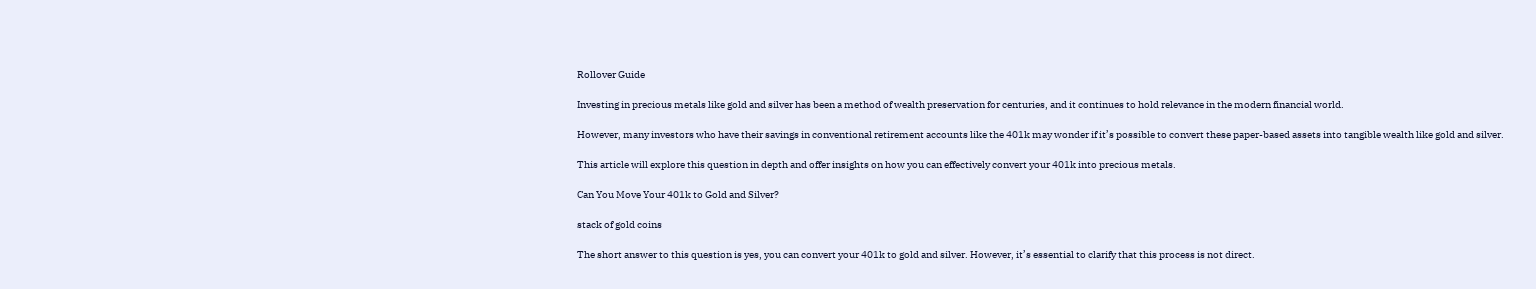Rollover Guide

Investing in precious metals like gold and silver has been a method of wealth preservation for centuries, and it continues to hold relevance in the modern financial world.

However, many investors who have their savings in conventional retirement accounts like the 401k may wonder if it’s possible to convert these paper-based assets into tangible wealth like gold and silver.

This article will explore this question in depth and offer insights on how you can effectively convert your 401k into precious metals.

Can You Move Your 401k to Gold and Silver?

stack of gold coins

The short answer to this question is yes, you can convert your 401k to gold and silver. However, it’s essential to clarify that this process is not direct.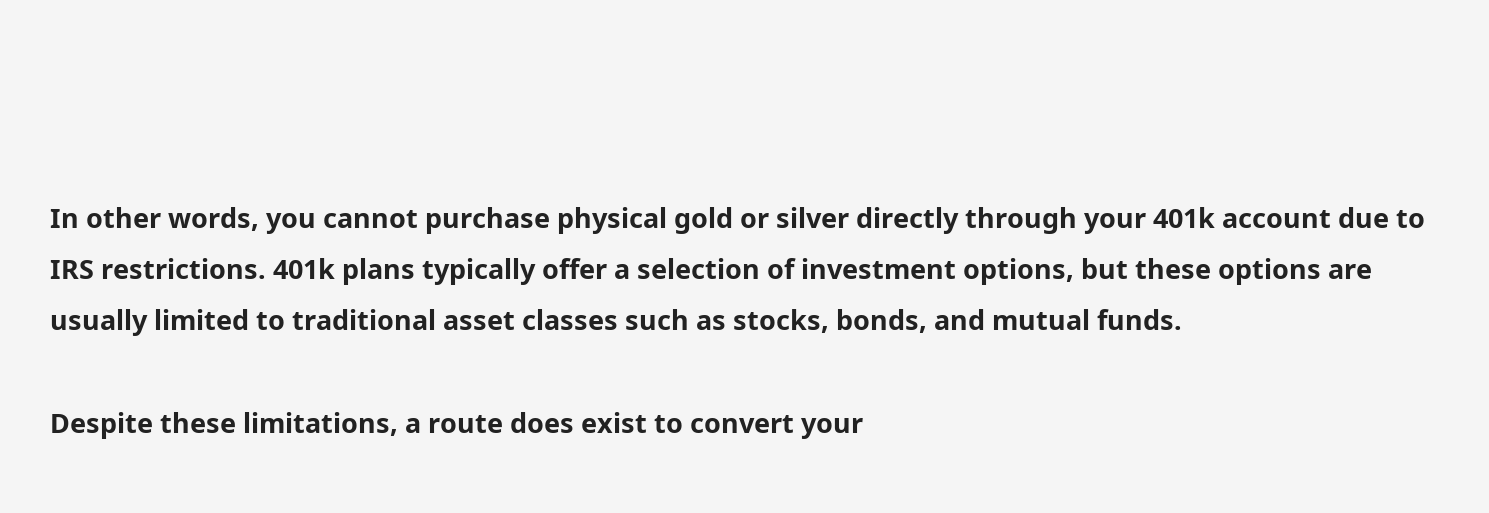In other words, you cannot purchase physical gold or silver directly through your 401k account due to IRS restrictions. 401k plans typically offer a selection of investment options, but these options are usually limited to traditional asset classes such as stocks, bonds, and mutual funds.

Despite these limitations, a route does exist to convert your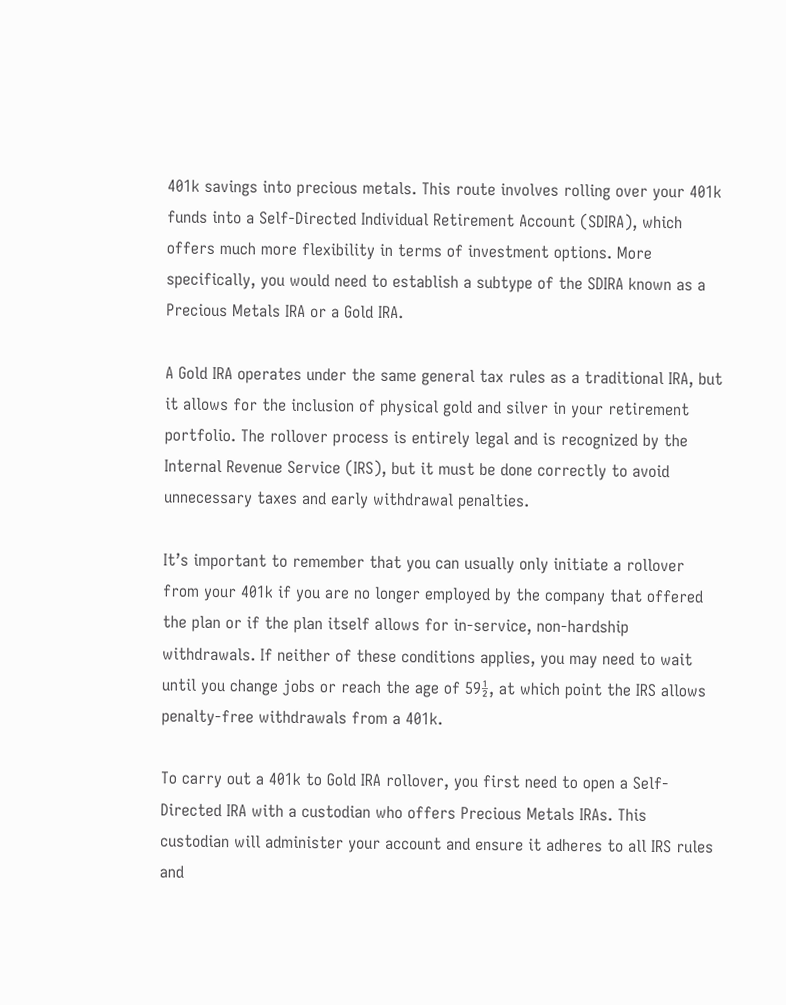401k savings into precious metals. This route involves rolling over your 401k funds into a Self-Directed Individual Retirement Account (SDIRA), which offers much more flexibility in terms of investment options. More specifically, you would need to establish a subtype of the SDIRA known as a Precious Metals IRA or a Gold IRA.

A Gold IRA operates under the same general tax rules as a traditional IRA, but it allows for the inclusion of physical gold and silver in your retirement portfolio. The rollover process is entirely legal and is recognized by the Internal Revenue Service (IRS), but it must be done correctly to avoid unnecessary taxes and early withdrawal penalties.

It’s important to remember that you can usually only initiate a rollover from your 401k if you are no longer employed by the company that offered the plan or if the plan itself allows for in-service, non-hardship withdrawals. If neither of these conditions applies, you may need to wait until you change jobs or reach the age of 59½, at which point the IRS allows penalty-free withdrawals from a 401k.

To carry out a 401k to Gold IRA rollover, you first need to open a Self-Directed IRA with a custodian who offers Precious Metals IRAs. This custodian will administer your account and ensure it adheres to all IRS rules and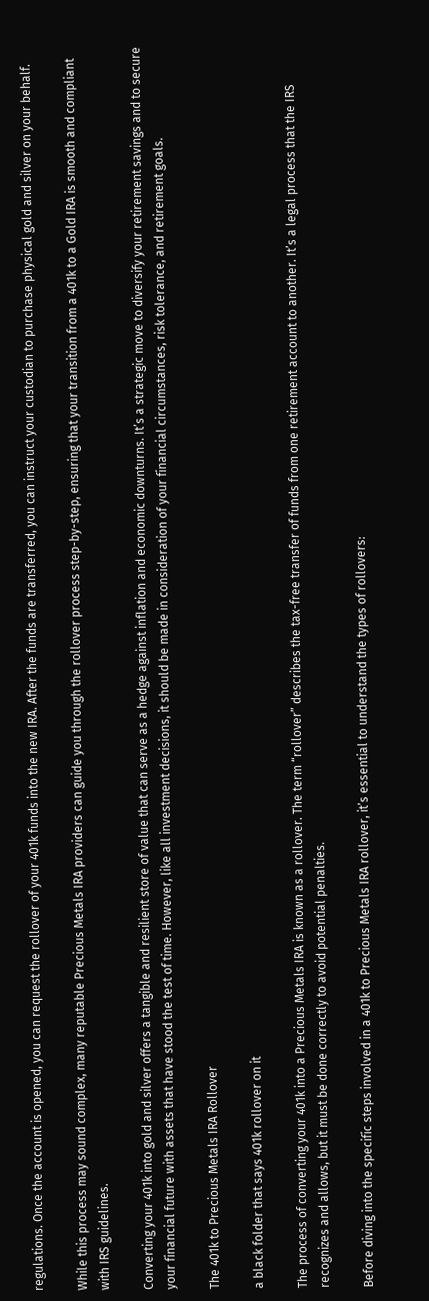regulations. Once the account is opened, you can request the rollover of your 401k funds into the new IRA. After the funds are transferred, you can instruct your custodian to purchase physical gold and silver on your behalf.

While this process may sound complex, many reputable Precious Metals IRA providers can guide you through the rollover process step-by-step, ensuring that your transition from a 401k to a Gold IRA is smooth and compliant with IRS guidelines.

Converting your 401k into gold and silver offers a tangible and resilient store of value that can serve as a hedge against inflation and economic downturns. It’s a strategic move to diversify your retirement savings and to secure your financial future with assets that have stood the test of time. However, like all investment decisions, it should be made in consideration of your financial circumstances, risk tolerance, and retirement goals.

The 401k to Precious Metals IRA Rollover

a black folder that says 401k rollover on it

The process of converting your 401k into a Precious Metals IRA is known as a rollover. The term “rollover” describes the tax-free transfer of funds from one retirement account to another. It’s a legal process that the IRS recognizes and allows, but it must be done correctly to avoid potential penalties.

Before diving into the specific steps involved in a 401k to Precious Metals IRA rollover, it’s essential to understand the types of rollovers: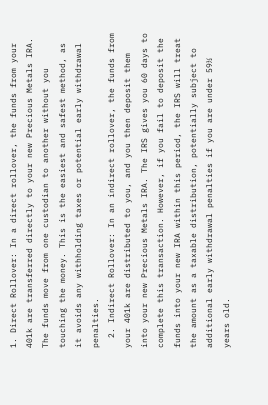1. Direct Rollover: In a direct rollover, the funds from your 401k are transferred directly to your new Precious Metals IRA. The funds move from one custodian to another without you touching the money. This is the easiest and safest method, as it avoids any withholding taxes or potential early withdrawal penalties.
  2. Indirect Rollover: In an indirect rollover, the funds from your 401k are distributed to you, and you then deposit them into your new Precious Metals IRA. The IRS gives you 60 days to complete this transaction. However, if you fail to deposit the funds into your new IRA within this period, the IRS will treat the amount as a taxable distribution, potentially subject to additional early withdrawal penalties if you are under 59½ years old.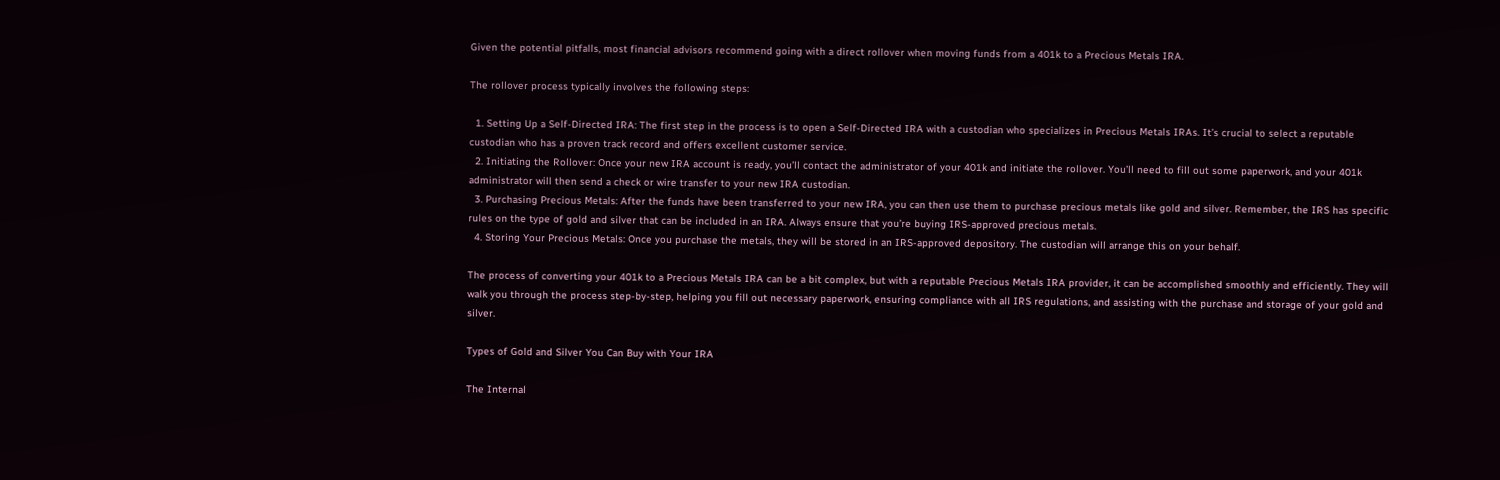Given the potential pitfalls, most financial advisors recommend going with a direct rollover when moving funds from a 401k to a Precious Metals IRA.

The rollover process typically involves the following steps:

  1. Setting Up a Self-Directed IRA: The first step in the process is to open a Self-Directed IRA with a custodian who specializes in Precious Metals IRAs. It’s crucial to select a reputable custodian who has a proven track record and offers excellent customer service.
  2. Initiating the Rollover: Once your new IRA account is ready, you’ll contact the administrator of your 401k and initiate the rollover. You’ll need to fill out some paperwork, and your 401k administrator will then send a check or wire transfer to your new IRA custodian.
  3. Purchasing Precious Metals: After the funds have been transferred to your new IRA, you can then use them to purchase precious metals like gold and silver. Remember, the IRS has specific rules on the type of gold and silver that can be included in an IRA. Always ensure that you’re buying IRS-approved precious metals.
  4. Storing Your Precious Metals: Once you purchase the metals, they will be stored in an IRS-approved depository. The custodian will arrange this on your behalf.

The process of converting your 401k to a Precious Metals IRA can be a bit complex, but with a reputable Precious Metals IRA provider, it can be accomplished smoothly and efficiently. They will walk you through the process step-by-step, helping you fill out necessary paperwork, ensuring compliance with all IRS regulations, and assisting with the purchase and storage of your gold and silver.

Types of Gold and Silver You Can Buy with Your IRA

The Internal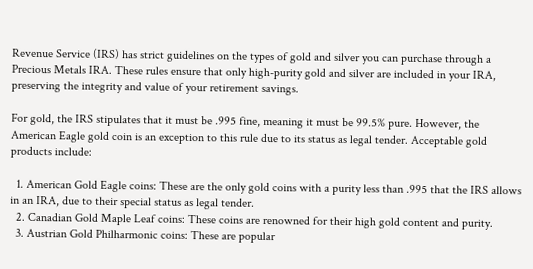Revenue Service (IRS) has strict guidelines on the types of gold and silver you can purchase through a Precious Metals IRA. These rules ensure that only high-purity gold and silver are included in your IRA, preserving the integrity and value of your retirement savings.

For gold, the IRS stipulates that it must be .995 fine, meaning it must be 99.5% pure. However, the American Eagle gold coin is an exception to this rule due to its status as legal tender. Acceptable gold products include:

  1. American Gold Eagle coins: These are the only gold coins with a purity less than .995 that the IRS allows in an IRA, due to their special status as legal tender.
  2. Canadian Gold Maple Leaf coins: These coins are renowned for their high gold content and purity.
  3. Austrian Gold Philharmonic coins: These are popular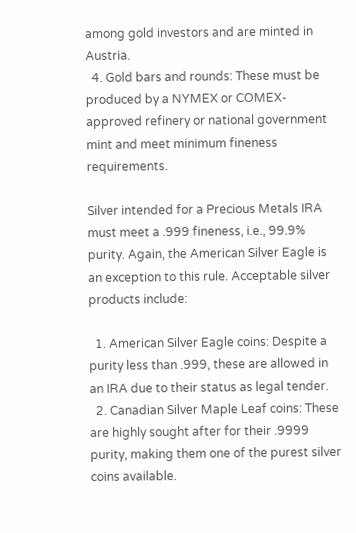among gold investors and are minted in Austria.
  4. Gold bars and rounds: These must be produced by a NYMEX or COMEX-approved refinery or national government mint and meet minimum fineness requirements.

Silver intended for a Precious Metals IRA must meet a .999 fineness, i.e., 99.9% purity. Again, the American Silver Eagle is an exception to this rule. Acceptable silver products include:

  1. American Silver Eagle coins: Despite a purity less than .999, these are allowed in an IRA due to their status as legal tender.
  2. Canadian Silver Maple Leaf coins: These are highly sought after for their .9999 purity, making them one of the purest silver coins available.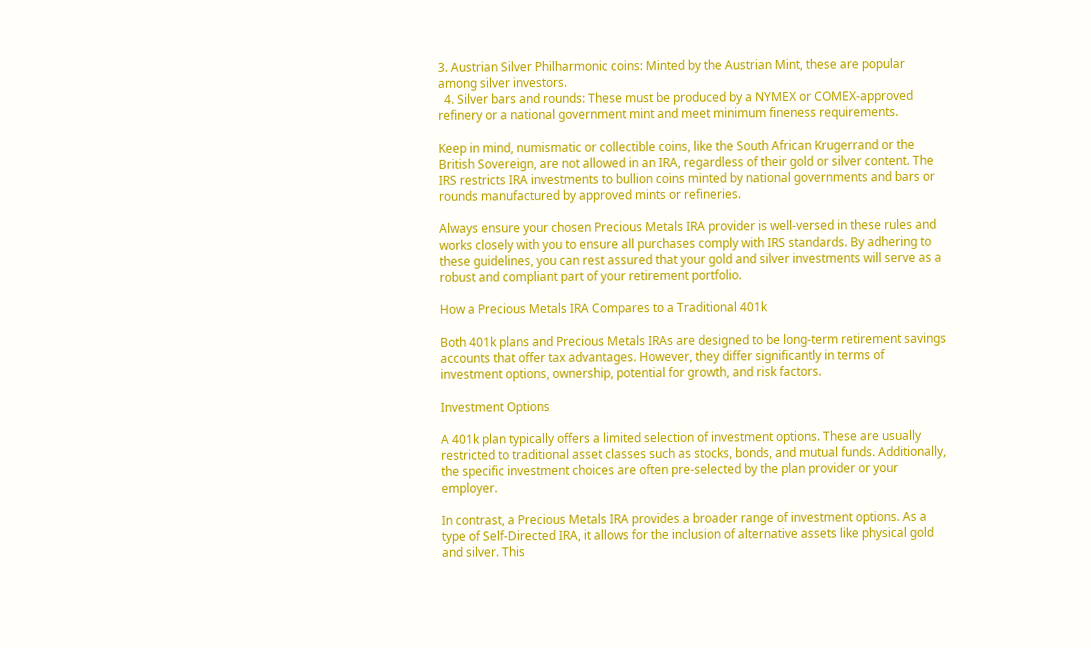3. Austrian Silver Philharmonic coins: Minted by the Austrian Mint, these are popular among silver investors.
  4. Silver bars and rounds: These must be produced by a NYMEX or COMEX-approved refinery or a national government mint and meet minimum fineness requirements.

Keep in mind, numismatic or collectible coins, like the South African Krugerrand or the British Sovereign, are not allowed in an IRA, regardless of their gold or silver content. The IRS restricts IRA investments to bullion coins minted by national governments and bars or rounds manufactured by approved mints or refineries.

Always ensure your chosen Precious Metals IRA provider is well-versed in these rules and works closely with you to ensure all purchases comply with IRS standards. By adhering to these guidelines, you can rest assured that your gold and silver investments will serve as a robust and compliant part of your retirement portfolio.

How a Precious Metals IRA Compares to a Traditional 401k

Both 401k plans and Precious Metals IRAs are designed to be long-term retirement savings accounts that offer tax advantages. However, they differ significantly in terms of investment options, ownership, potential for growth, and risk factors.

Investment Options

A 401k plan typically offers a limited selection of investment options. These are usually restricted to traditional asset classes such as stocks, bonds, and mutual funds. Additionally, the specific investment choices are often pre-selected by the plan provider or your employer.

In contrast, a Precious Metals IRA provides a broader range of investment options. As a type of Self-Directed IRA, it allows for the inclusion of alternative assets like physical gold and silver. This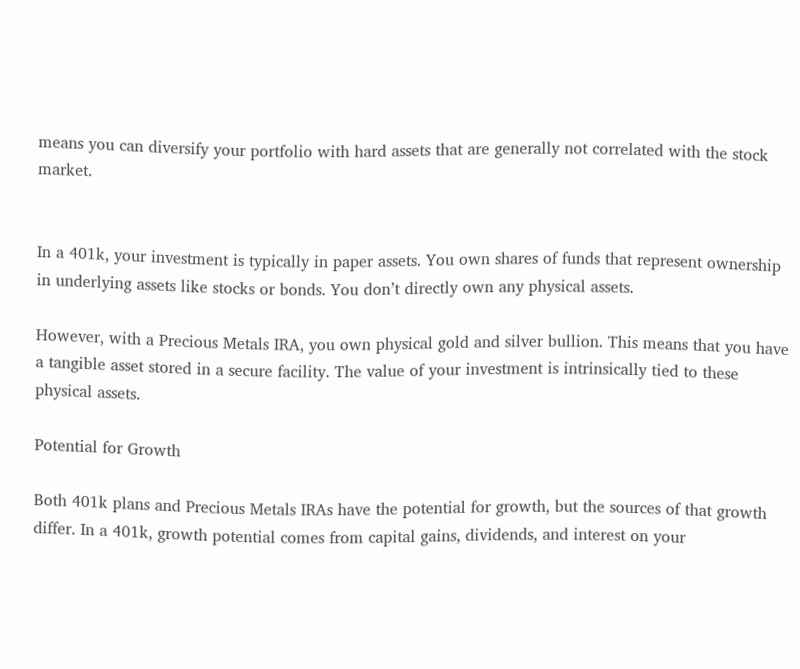means you can diversify your portfolio with hard assets that are generally not correlated with the stock market.


In a 401k, your investment is typically in paper assets. You own shares of funds that represent ownership in underlying assets like stocks or bonds. You don’t directly own any physical assets.

However, with a Precious Metals IRA, you own physical gold and silver bullion. This means that you have a tangible asset stored in a secure facility. The value of your investment is intrinsically tied to these physical assets.

Potential for Growth

Both 401k plans and Precious Metals IRAs have the potential for growth, but the sources of that growth differ. In a 401k, growth potential comes from capital gains, dividends, and interest on your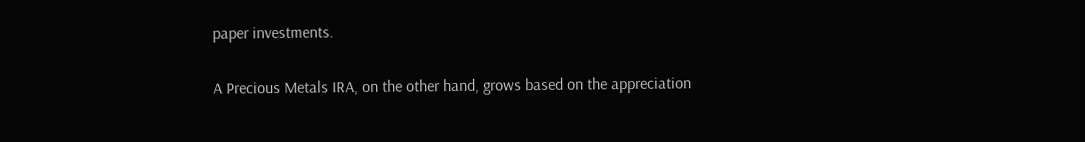paper investments.

A Precious Metals IRA, on the other hand, grows based on the appreciation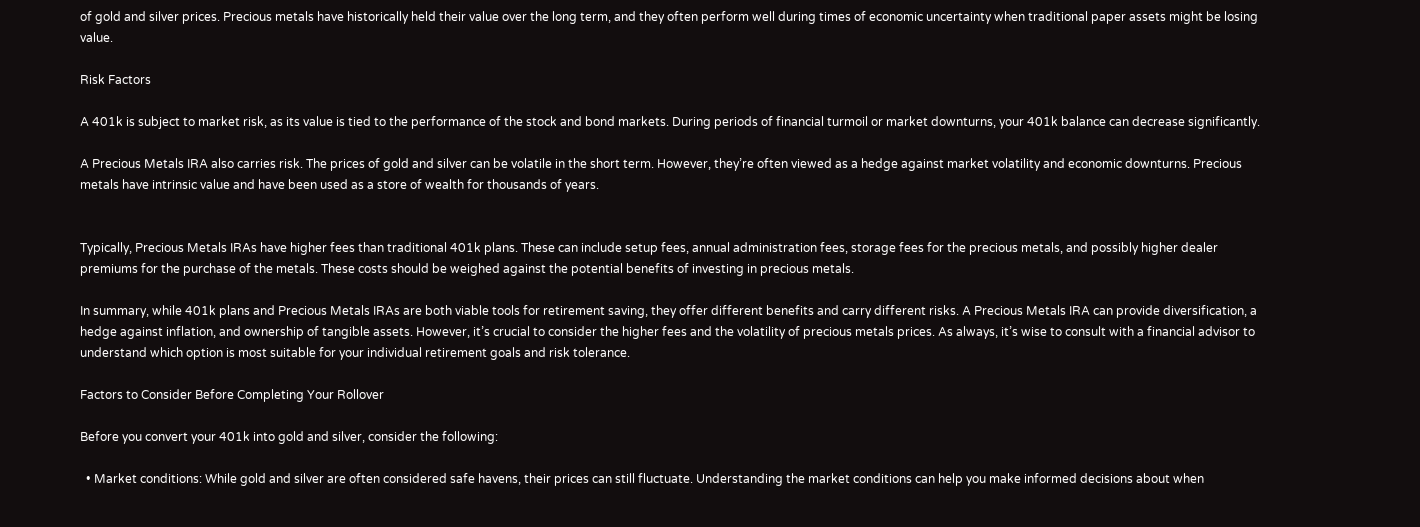of gold and silver prices. Precious metals have historically held their value over the long term, and they often perform well during times of economic uncertainty when traditional paper assets might be losing value.

Risk Factors

A 401k is subject to market risk, as its value is tied to the performance of the stock and bond markets. During periods of financial turmoil or market downturns, your 401k balance can decrease significantly.

A Precious Metals IRA also carries risk. The prices of gold and silver can be volatile in the short term. However, they’re often viewed as a hedge against market volatility and economic downturns. Precious metals have intrinsic value and have been used as a store of wealth for thousands of years.


Typically, Precious Metals IRAs have higher fees than traditional 401k plans. These can include setup fees, annual administration fees, storage fees for the precious metals, and possibly higher dealer premiums for the purchase of the metals. These costs should be weighed against the potential benefits of investing in precious metals.

In summary, while 401k plans and Precious Metals IRAs are both viable tools for retirement saving, they offer different benefits and carry different risks. A Precious Metals IRA can provide diversification, a hedge against inflation, and ownership of tangible assets. However, it’s crucial to consider the higher fees and the volatility of precious metals prices. As always, it’s wise to consult with a financial advisor to understand which option is most suitable for your individual retirement goals and risk tolerance.

Factors to Consider Before Completing Your Rollover

Before you convert your 401k into gold and silver, consider the following:

  • Market conditions: While gold and silver are often considered safe havens, their prices can still fluctuate. Understanding the market conditions can help you make informed decisions about when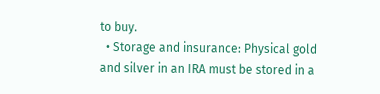to buy.
  • Storage and insurance: Physical gold and silver in an IRA must be stored in a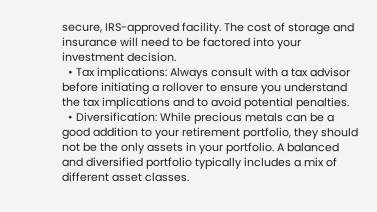secure, IRS-approved facility. The cost of storage and insurance will need to be factored into your investment decision.
  • Tax implications: Always consult with a tax advisor before initiating a rollover to ensure you understand the tax implications and to avoid potential penalties.
  • Diversification: While precious metals can be a good addition to your retirement portfolio, they should not be the only assets in your portfolio. A balanced and diversified portfolio typically includes a mix of different asset classes.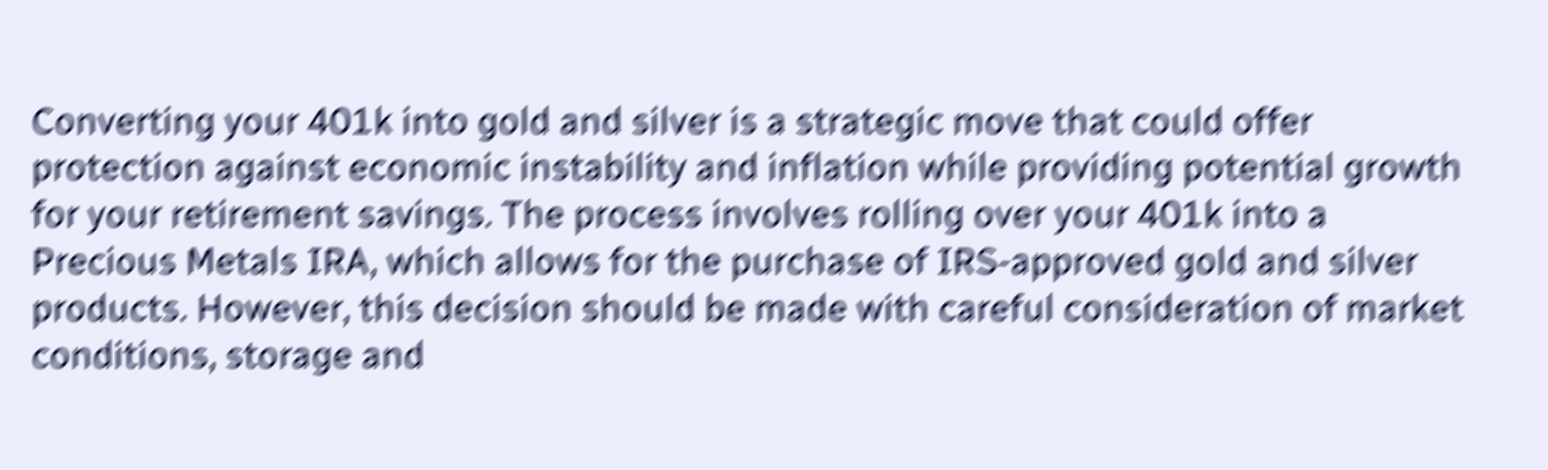Converting your 401k into gold and silver is a strategic move that could offer protection against economic instability and inflation while providing potential growth for your retirement savings. The process involves rolling over your 401k into a Precious Metals IRA, which allows for the purchase of IRS-approved gold and silver products. However, this decision should be made with careful consideration of market conditions, storage and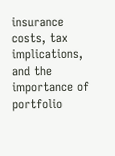insurance costs, tax implications, and the importance of portfolio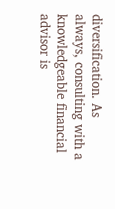diversification. As always, consulting with a knowledgeable financial advisor is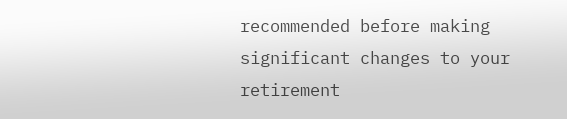recommended before making significant changes to your retirement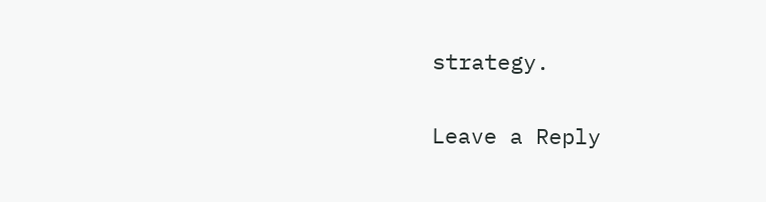strategy.

Leave a Reply